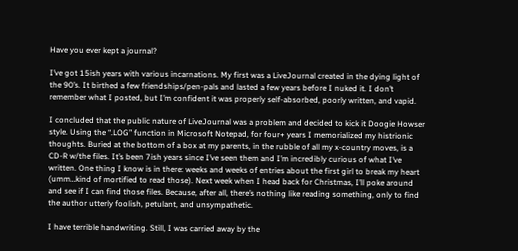Have you ever kept a journal?

I’ve got 15ish years with various incarnations. My first was a LiveJournal created in the dying light of the 90’s. It birthed a few friendships/pen-pals and lasted a few years before I nuked it. I don’t remember what I posted, but I’m confident it was properly self-absorbed, poorly written, and vapid.

I concluded that the public nature of LiveJournal was a problem and decided to kick it Doogie Howser style. Using the “.LOG” function in Microsoft Notepad, for four+ years I memorialized my histrionic thoughts. Buried at the bottom of a box at my parents, in the rubble of all my x-country moves, is a CD-R w/the files. It’s been 7ish years since I’ve seen them and I’m incredibly curious of what I’ve written. One thing I know is in there: weeks and weeks of entries about the first girl to break my heart (umm…kind of mortified to read those). Next week when I head back for Christmas, I’ll poke around and see if I can find those files. Because, after all, there’s nothing like reading something, only to find the author utterly foolish, petulant, and unsympathetic.

I have terrible handwriting. Still, I was carried away by the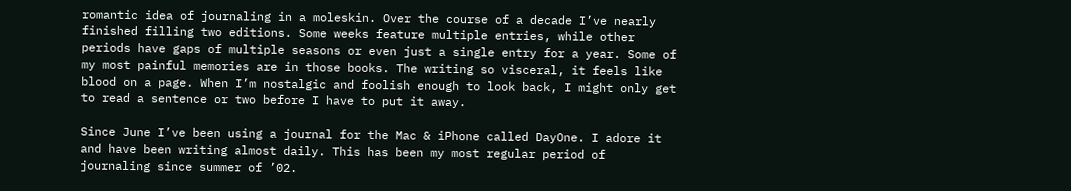romantic idea of journaling in a moleskin. Over the course of a decade I’ve nearly finished filling two editions. Some weeks feature multiple entries, while other periods have gaps of multiple seasons or even just a single entry for a year. Some of my most painful memories are in those books. The writing so visceral, it feels like blood on a page. When I’m nostalgic and foolish enough to look back, I might only get to read a sentence or two before I have to put it away.

Since June I’ve been using a journal for the Mac & iPhone called DayOne. I adore it and have been writing almost daily. This has been my most regular period of journaling since summer of ’02.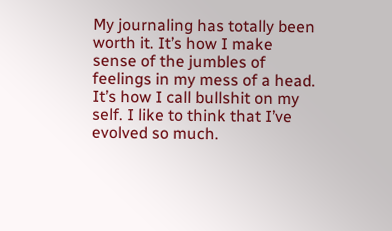My journaling has totally been worth it. It’s how I make sense of the jumbles of feelings in my mess of a head. It’s how I call bullshit on my self. I like to think that I’ve evolved so much.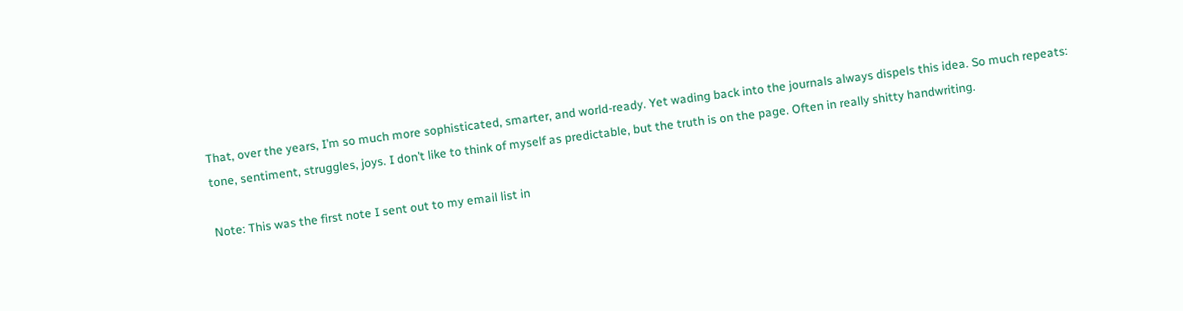That, over the years, I’m so much more sophisticated, smarter, and world-ready. Yet wading back into the journals always dispels this idea. So much repeats: tone, sentiment, struggles, joys. I don’t like to think of myself as predictable, but the truth is on the page. Often in really shitty handwriting.

Note: This was the first note I sent out to my email list in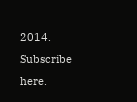2014. Subscribe here.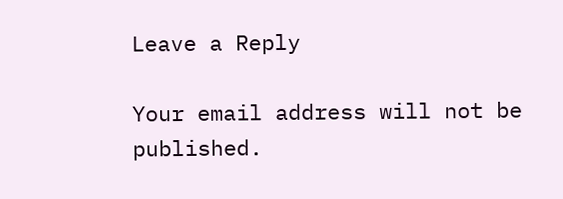Leave a Reply

Your email address will not be published.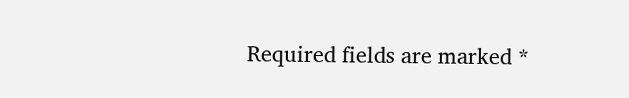Required fields are marked *